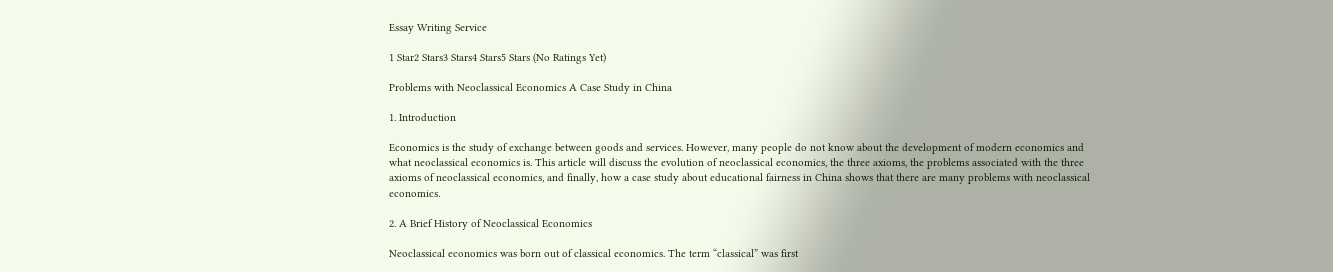Essay Writing Service

1 Star2 Stars3 Stars4 Stars5 Stars (No Ratings Yet)

Problems with Neoclassical Economics A Case Study in China

1. Introduction

Economics is the study of exchange between goods and services. However, many people do not know about the development of modern economics and what neoclassical economics is. This article will discuss the evolution of neoclassical economics, the three axioms, the problems associated with the three axioms of neoclassical economics, and finally, how a case study about educational fairness in China shows that there are many problems with neoclassical economics.

2. A Brief History of Neoclassical Economics

Neoclassical economics was born out of classical economics. The term “classical” was first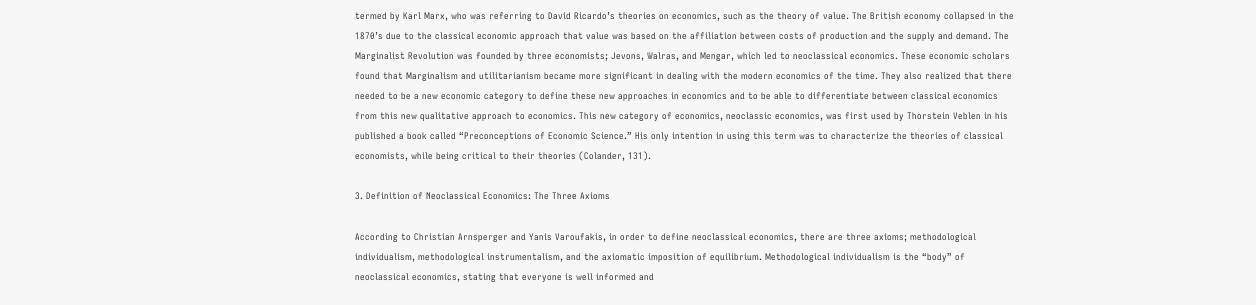termed by Karl Marx, who was referring to David Ricardo’s theories on economics, such as the theory of value. The British economy collapsed in the 1870’s due to the classical economic approach that value was based on the affiliation between costs of production and the supply and demand. The Marginalist Revolution was founded by three economists; Jevons, Walras, and Mengar, which led to neoclassical economics. These economic scholars found that Marginalism and utilitarianism became more significant in dealing with the modern economics of the time. They also realized that there needed to be a new economic category to define these new approaches in economics and to be able to differentiate between classical economics from this new qualitative approach to economics. This new category of economics, neoclassic economics, was first used by Thorstein Veblen in his published a book called “Preconceptions of Economic Science.” His only intention in using this term was to characterize the theories of classical economists, while being critical to their theories (Colander, 131).

3. Definition of Neoclassical Economics: The Three Axioms

According to Christian Arnsperger and Yanis Varoufakis, in order to define neoclassical economics, there are three axioms; methodological individualism, methodological instrumentalism, and the axiomatic imposition of equilibrium. Methodological individualism is the “body” of neoclassical economics, stating that everyone is well informed and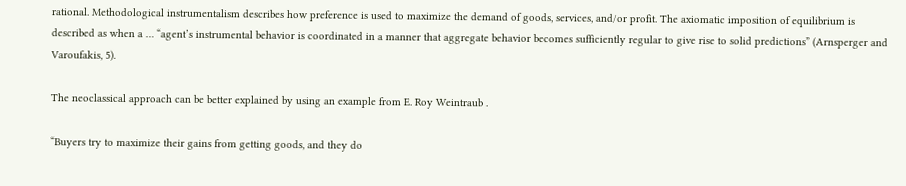rational. Methodological instrumentalism describes how preference is used to maximize the demand of goods, services, and/or profit. The axiomatic imposition of equilibrium is described as when a … “agent’s instrumental behavior is coordinated in a manner that aggregate behavior becomes sufficiently regular to give rise to solid predictions” (Arnsperger and Varoufakis, 5).

The neoclassical approach can be better explained by using an example from E. Roy Weintraub .

“Buyers try to maximize their gains from getting goods, and they do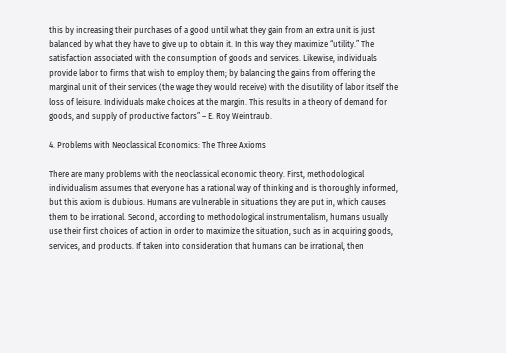this by increasing their purchases of a good until what they gain from an extra unit is just balanced by what they have to give up to obtain it. In this way they maximize “utility.” The satisfaction associated with the consumption of goods and services. Likewise, individuals provide labor to firms that wish to employ them; by balancing the gains from offering the marginal unit of their services (the wage they would receive) with the disutility of labor itself the loss of leisure. Individuals make choices at the margin. This results in a theory of demand for goods, and supply of productive factors” – E. Roy Weintraub.

4. Problems with Neoclassical Economics: The Three Axioms

There are many problems with the neoclassical economic theory. First, methodological individualism assumes that everyone has a rational way of thinking and is thoroughly informed, but this axiom is dubious. Humans are vulnerable in situations they are put in, which causes them to be irrational. Second, according to methodological instrumentalism, humans usually use their first choices of action in order to maximize the situation, such as in acquiring goods, services, and products. If taken into consideration that humans can be irrational, then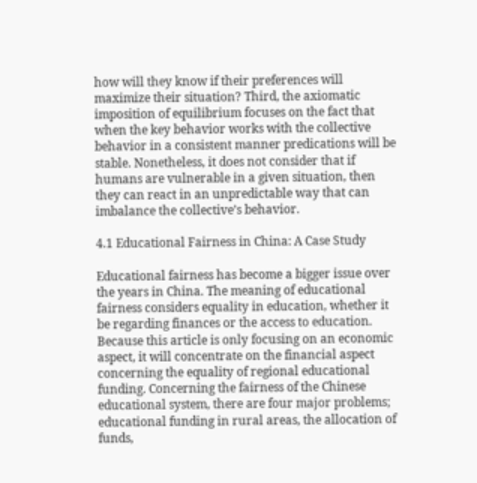how will they know if their preferences will maximize their situation? Third, the axiomatic imposition of equilibrium focuses on the fact that when the key behavior works with the collective behavior in a consistent manner predications will be stable. Nonetheless, it does not consider that if humans are vulnerable in a given situation, then they can react in an unpredictable way that can imbalance the collective’s behavior.

4.1 Educational Fairness in China: A Case Study

Educational fairness has become a bigger issue over the years in China. The meaning of educational fairness considers equality in education, whether it be regarding finances or the access to education. Because this article is only focusing on an economic aspect, it will concentrate on the financial aspect concerning the equality of regional educational funding. Concerning the fairness of the Chinese educational system, there are four major problems; educational funding in rural areas, the allocation of funds,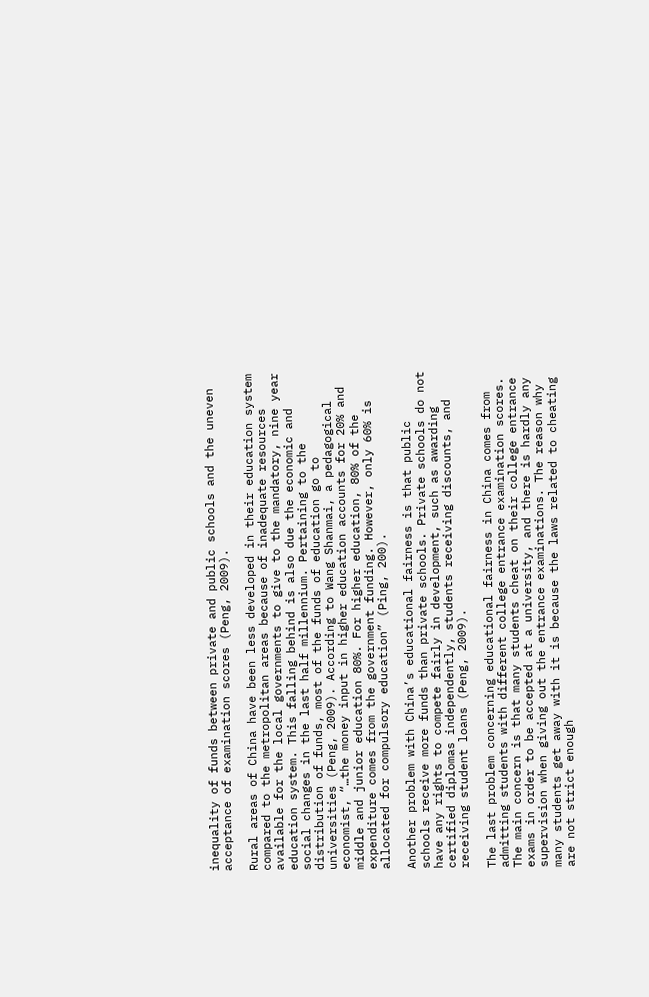inequality of funds between private and public schools and the uneven acceptance of examination scores (Peng, 2009).

Rural areas of China have been less developed in their education system compared to the metropolitan areas because of inadequate resources available for the local governments to give to the mandatory, nine year education system. This falling behind is also due the economic and social changes in the last half millennium. Pertaining to the distribution of funds, most of the funds of education go to universities (Peng, 2009). According to Wang Shanmai, a pedagogical economist, “…the money input in higher education accounts for 20% and middle and junior education 80%. For higher education, 80% of the expenditure comes from the government funding. However, only 60% is allocated for compulsory education” (Ping, 200).

Another problem with China’s educational fairness is that public schools receive more funds than private schools. Private schools do not have any rights to compete fairly in development, such as awarding certified diplomas independently, students receiving discounts, and receiving student loans (Peng, 2009).

The last problem concerning educational fairness in China comes from admitting students with different college entrance examination scores. The main concern is that many students cheat on their college entrance exams in order to be accepted at a university, and there is hardly any supervision when giving out the entrance examinations. The reason why many students get away with it is because the laws related to cheating are not strict enough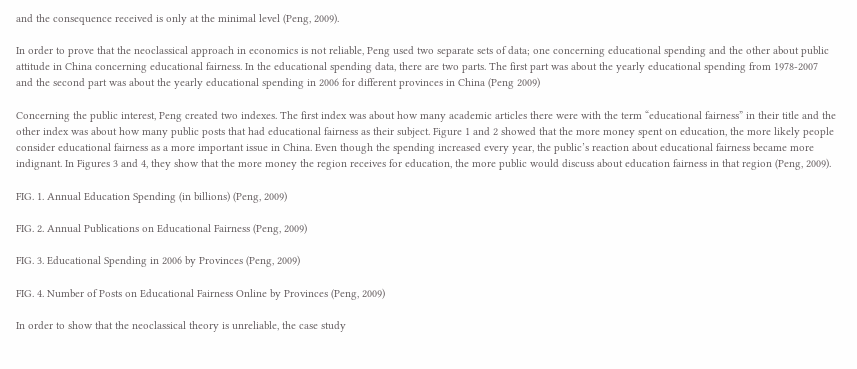and the consequence received is only at the minimal level (Peng, 2009).

In order to prove that the neoclassical approach in economics is not reliable, Peng used two separate sets of data; one concerning educational spending and the other about public attitude in China concerning educational fairness. In the educational spending data, there are two parts. The first part was about the yearly educational spending from 1978-2007 and the second part was about the yearly educational spending in 2006 for different provinces in China (Peng 2009)

Concerning the public interest, Peng created two indexes. The first index was about how many academic articles there were with the term “educational fairness” in their title and the other index was about how many public posts that had educational fairness as their subject. Figure 1 and 2 showed that the more money spent on education, the more likely people consider educational fairness as a more important issue in China. Even though the spending increased every year, the public’s reaction about educational fairness became more indignant. In Figures 3 and 4, they show that the more money the region receives for education, the more public would discuss about education fairness in that region (Peng, 2009).

FIG. 1. Annual Education Spending (in billions) (Peng, 2009)

FIG. 2. Annual Publications on Educational Fairness (Peng, 2009)

FIG. 3. Educational Spending in 2006 by Provinces (Peng, 2009)

FIG. 4. Number of Posts on Educational Fairness Online by Provinces (Peng, 2009)

In order to show that the neoclassical theory is unreliable, the case study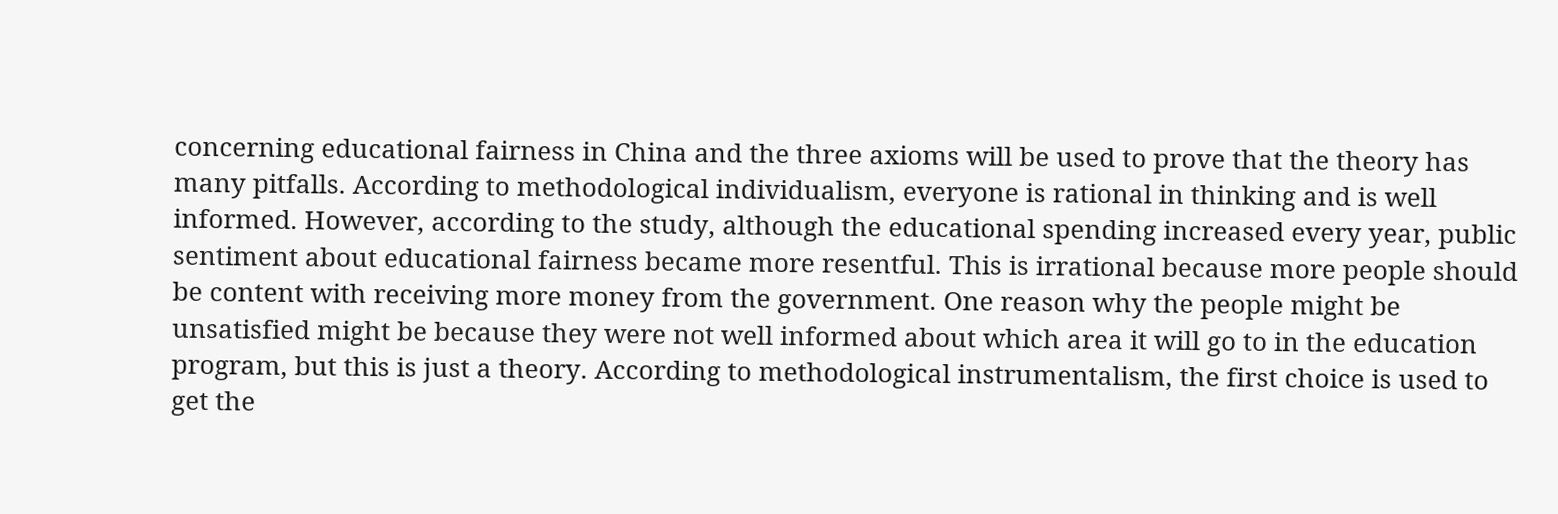concerning educational fairness in China and the three axioms will be used to prove that the theory has many pitfalls. According to methodological individualism, everyone is rational in thinking and is well informed. However, according to the study, although the educational spending increased every year, public sentiment about educational fairness became more resentful. This is irrational because more people should be content with receiving more money from the government. One reason why the people might be unsatisfied might be because they were not well informed about which area it will go to in the education program, but this is just a theory. According to methodological instrumentalism, the first choice is used to get the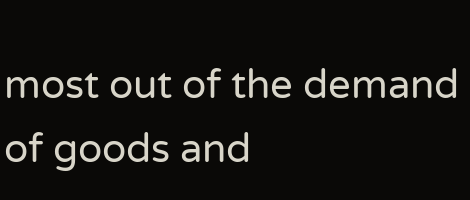most out of the demand of goods and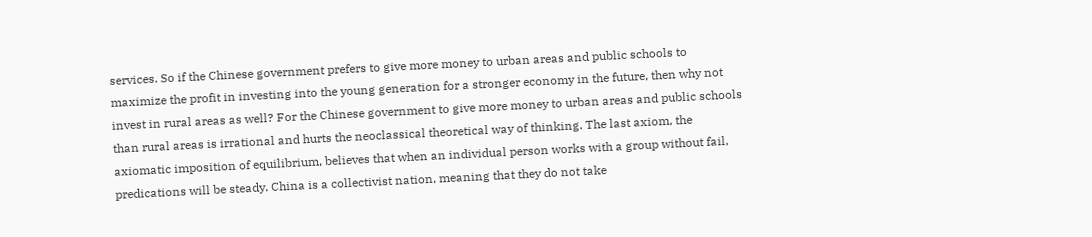services. So if the Chinese government prefers to give more money to urban areas and public schools to maximize the profit in investing into the young generation for a stronger economy in the future, then why not invest in rural areas as well? For the Chinese government to give more money to urban areas and public schools than rural areas is irrational and hurts the neoclassical theoretical way of thinking. The last axiom, the axiomatic imposition of equilibrium, believes that when an individual person works with a group without fail, predications will be steady. China is a collectivist nation, meaning that they do not take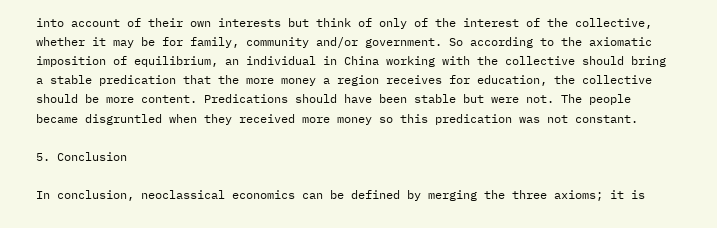into account of their own interests but think of only of the interest of the collective, whether it may be for family, community and/or government. So according to the axiomatic imposition of equilibrium, an individual in China working with the collective should bring a stable predication that the more money a region receives for education, the collective should be more content. Predications should have been stable but were not. The people became disgruntled when they received more money so this predication was not constant.

5. Conclusion

In conclusion, neoclassical economics can be defined by merging the three axioms; it is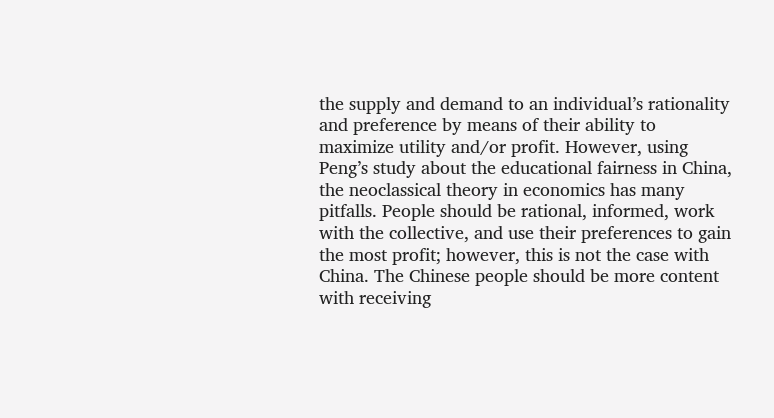the supply and demand to an individual’s rationality and preference by means of their ability to maximize utility and/or profit. However, using Peng’s study about the educational fairness in China, the neoclassical theory in economics has many pitfalls. People should be rational, informed, work with the collective, and use their preferences to gain the most profit; however, this is not the case with China. The Chinese people should be more content with receiving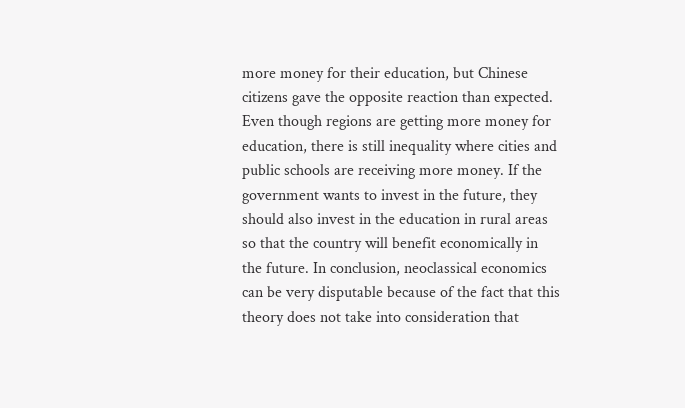more money for their education, but Chinese citizens gave the opposite reaction than expected. Even though regions are getting more money for education, there is still inequality where cities and public schools are receiving more money. If the government wants to invest in the future, they should also invest in the education in rural areas so that the country will benefit economically in the future. In conclusion, neoclassical economics can be very disputable because of the fact that this theory does not take into consideration that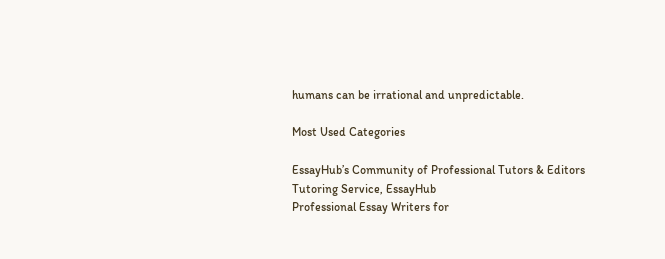humans can be irrational and unpredictable.

Most Used Categories

EssayHub’s Community of Professional Tutors & Editors
Tutoring Service, EssayHub
Professional Essay Writers for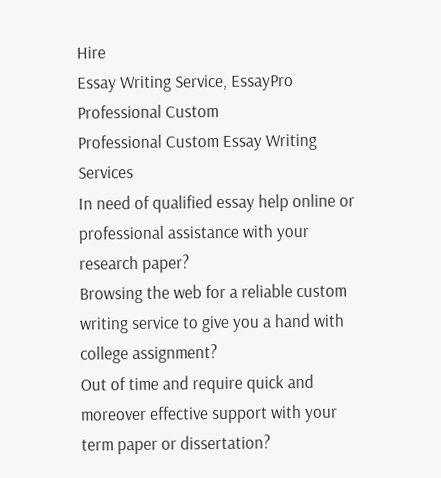Hire
Essay Writing Service, EssayPro
Professional Custom
Professional Custom Essay Writing Services
In need of qualified essay help online or professional assistance with your research paper?
Browsing the web for a reliable custom writing service to give you a hand with college assignment?
Out of time and require quick and moreover effective support with your term paper or dissertation?